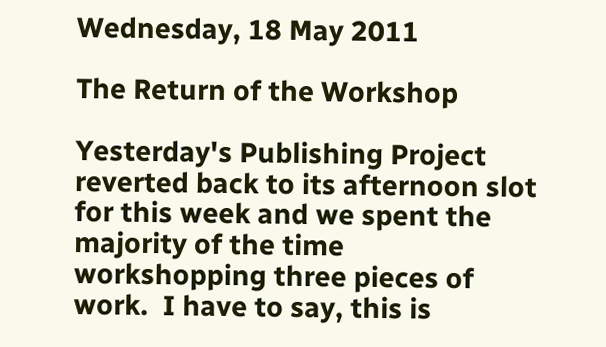Wednesday, 18 May 2011

The Return of the Workshop

Yesterday's Publishing Project reverted back to its afternoon slot for this week and we spent the majority of the time workshopping three pieces of work.  I have to say, this is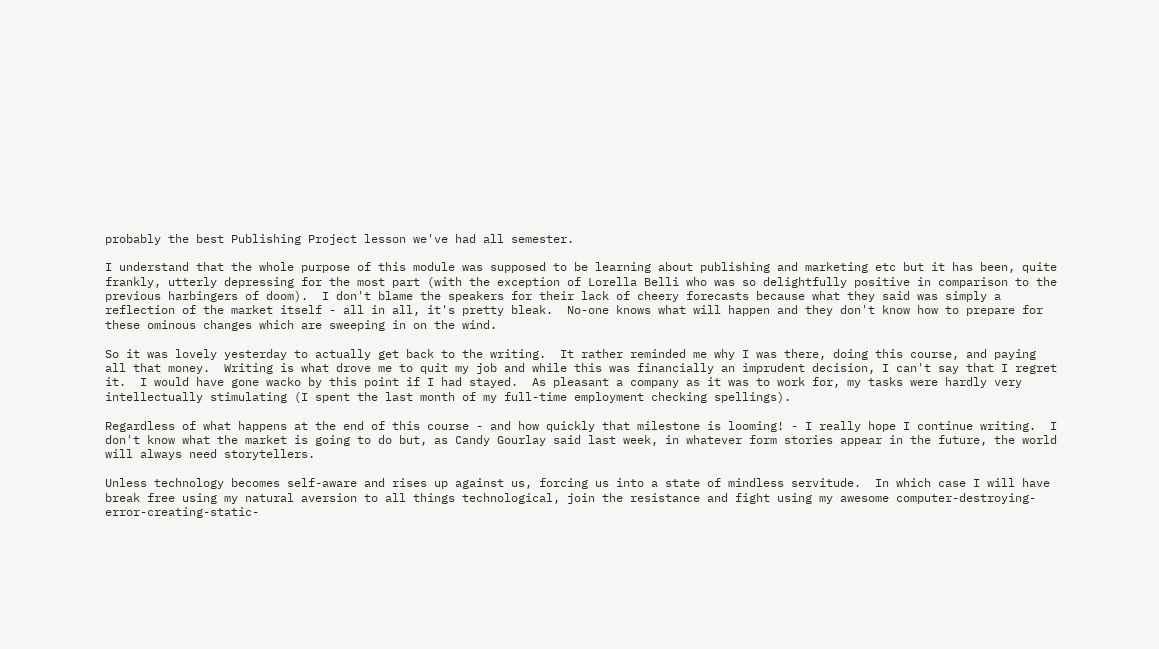probably the best Publishing Project lesson we've had all semester.

I understand that the whole purpose of this module was supposed to be learning about publishing and marketing etc but it has been, quite frankly, utterly depressing for the most part (with the exception of Lorella Belli who was so delightfully positive in comparison to the previous harbingers of doom).  I don't blame the speakers for their lack of cheery forecasts because what they said was simply a reflection of the market itself - all in all, it's pretty bleak.  No-one knows what will happen and they don't know how to prepare for these ominous changes which are sweeping in on the wind.

So it was lovely yesterday to actually get back to the writing.  It rather reminded me why I was there, doing this course, and paying all that money.  Writing is what drove me to quit my job and while this was financially an imprudent decision, I can't say that I regret it.  I would have gone wacko by this point if I had stayed.  As pleasant a company as it was to work for, my tasks were hardly very intellectually stimulating (I spent the last month of my full-time employment checking spellings).

Regardless of what happens at the end of this course - and how quickly that milestone is looming! - I really hope I continue writing.  I don't know what the market is going to do but, as Candy Gourlay said last week, in whatever form stories appear in the future, the world will always need storytellers.

Unless technology becomes self-aware and rises up against us, forcing us into a state of mindless servitude.  In which case I will have break free using my natural aversion to all things technological, join the resistance and fight using my awesome computer-destroying-error-creating-static-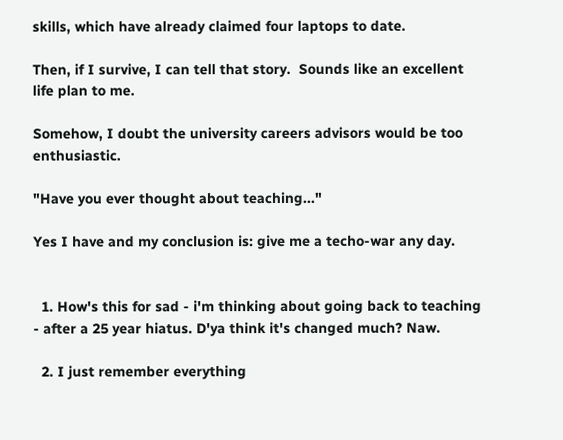skills, which have already claimed four laptops to date.

Then, if I survive, I can tell that story.  Sounds like an excellent life plan to me.

Somehow, I doubt the university careers advisors would be too enthusiastic.

"Have you ever thought about teaching..."

Yes I have and my conclusion is: give me a techo-war any day.


  1. How's this for sad - i'm thinking about going back to teaching - after a 25 year hiatus. D'ya think it's changed much? Naw.

  2. I just remember everything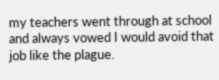my teachers went through at school and always vowed I would avoid that job like the plague.